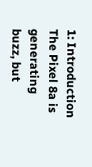1: Introduction The Pixel 8a is generating buzz, but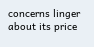concerns linger about its price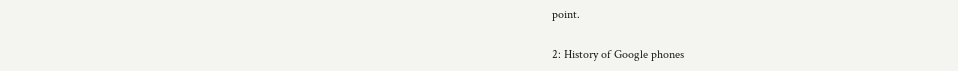point.

2: History of Google phones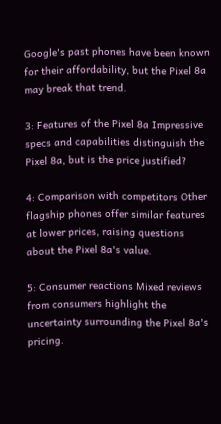Google's past phones have been known for their affordability, but the Pixel 8a may break that trend.

3: Features of the Pixel 8a Impressive specs and capabilities distinguish the Pixel 8a, but is the price justified?

4: Comparison with competitors Other flagship phones offer similar features at lower prices, raising questions about the Pixel 8a's value.

5: Consumer reactions Mixed reviews from consumers highlight the uncertainty surrounding the Pixel 8a's pricing.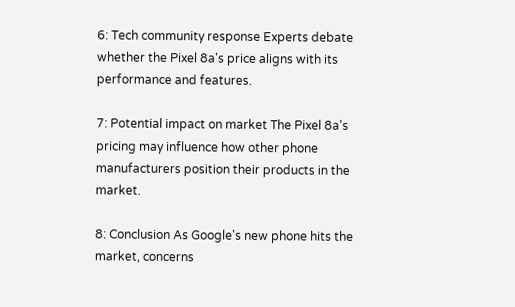6: Tech community response Experts debate whether the Pixel 8a's price aligns with its performance and features.

7: Potential impact on market The Pixel 8a's pricing may influence how other phone manufacturers position their products in the market.

8: Conclusion As Google's new phone hits the market, concerns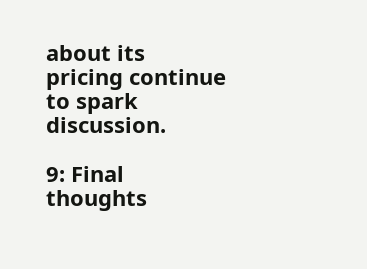about its pricing continue to spark discussion.

9: Final thoughts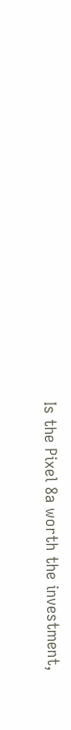Is the Pixel 8a worth the investment,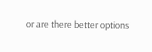or are there better options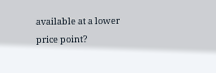available at a lower price point?